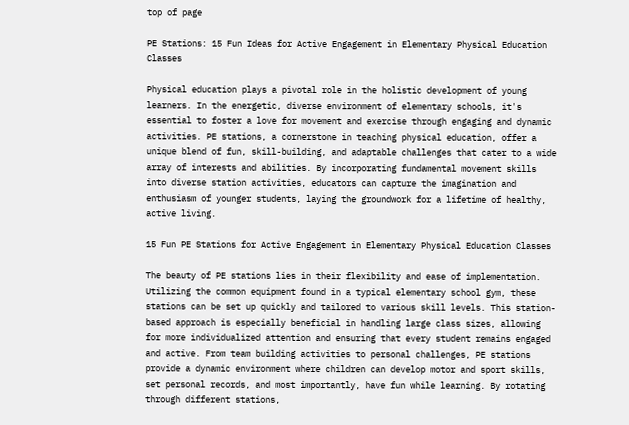top of page

PE Stations: 15 Fun Ideas for Active Engagement in Elementary Physical Education Classes

Physical education plays a pivotal role in the holistic development of young learners. In the energetic, diverse environment of elementary schools, it's essential to foster a love for movement and exercise through engaging and dynamic activities. PE stations, a cornerstone in teaching physical education, offer a unique blend of fun, skill-building, and adaptable challenges that cater to a wide array of interests and abilities. By incorporating fundamental movement skills into diverse station activities, educators can capture the imagination and enthusiasm of younger students, laying the groundwork for a lifetime of healthy, active living.

15 Fun PE Stations for Active Engagement in Elementary Physical Education Classes

The beauty of PE stations lies in their flexibility and ease of implementation. Utilizing the common equipment found in a typical elementary school gym, these stations can be set up quickly and tailored to various skill levels. This station-based approach is especially beneficial in handling large class sizes, allowing for more individualized attention and ensuring that every student remains engaged and active. From team building activities to personal challenges, PE stations provide a dynamic environment where children can develop motor and sport skills, set personal records, and most importantly, have fun while learning. By rotating through different stations,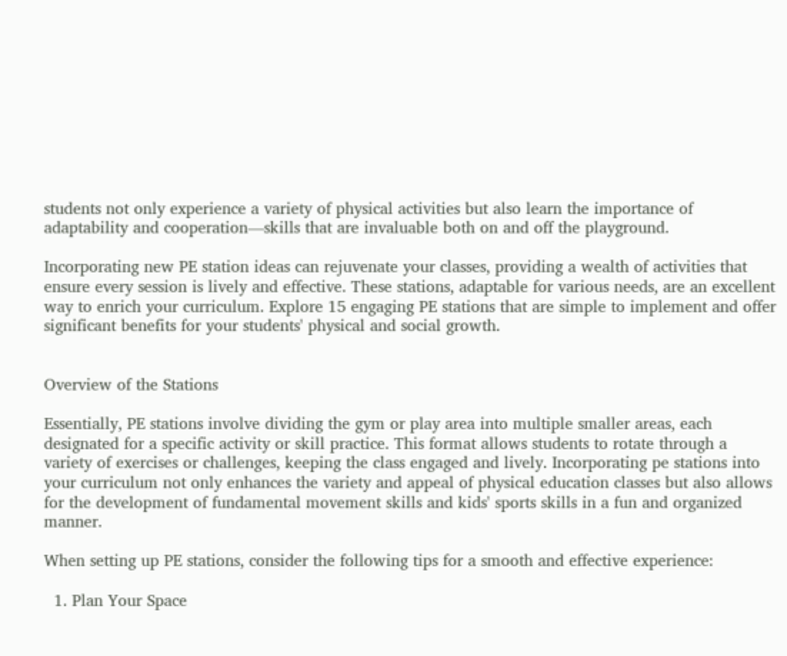students not only experience a variety of physical activities but also learn the importance of adaptability and cooperation—skills that are invaluable both on and off the playground.

Incorporating new PE station ideas can rejuvenate your classes, providing a wealth of activities that ensure every session is lively and effective. These stations, adaptable for various needs, are an excellent way to enrich your curriculum. Explore 15 engaging PE stations that are simple to implement and offer significant benefits for your students' physical and social growth.


Overview of the Stations

Essentially, PE stations involve dividing the gym or play area into multiple smaller areas, each designated for a specific activity or skill practice. This format allows students to rotate through a variety of exercises or challenges, keeping the class engaged and lively. Incorporating pe stations into your curriculum not only enhances the variety and appeal of physical education classes but also allows for the development of fundamental movement skills and kids' sports skills in a fun and organized manner.

When setting up PE stations, consider the following tips for a smooth and effective experience:

  1. Plan Your Space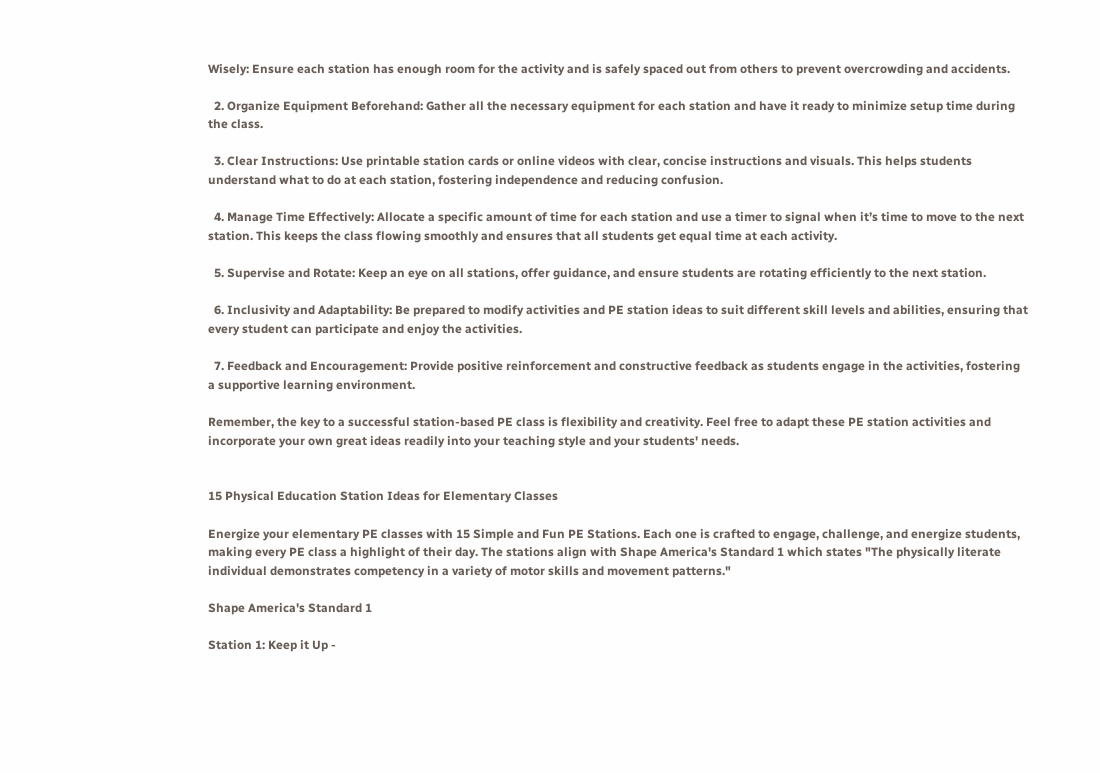Wisely: Ensure each station has enough room for the activity and is safely spaced out from others to prevent overcrowding and accidents.

  2. Organize Equipment Beforehand: Gather all the necessary equipment for each station and have it ready to minimize setup time during the class.

  3. Clear Instructions: Use printable station cards or online videos with clear, concise instructions and visuals. This helps students understand what to do at each station, fostering independence and reducing confusion.

  4. Manage Time Effectively: Allocate a specific amount of time for each station and use a timer to signal when it’s time to move to the next station. This keeps the class flowing smoothly and ensures that all students get equal time at each activity.

  5. Supervise and Rotate: Keep an eye on all stations, offer guidance, and ensure students are rotating efficiently to the next station.

  6. Inclusivity and Adaptability: Be prepared to modify activities and PE station ideas to suit different skill levels and abilities, ensuring that every student can participate and enjoy the activities.

  7. Feedback and Encouragement: Provide positive reinforcement and constructive feedback as students engage in the activities, fostering a supportive learning environment.

Remember, the key to a successful station-based PE class is flexibility and creativity. Feel free to adapt these PE station activities and incorporate your own great ideas readily into your teaching style and your students' needs.


15 Physical Education Station Ideas for Elementary Classes

Energize your elementary PE classes with 15 Simple and Fun PE Stations. Each one is crafted to engage, challenge, and energize students, making every PE class a highlight of their day. The stations align with Shape America's Standard 1 which states "The physically literate individual demonstrates competency in a variety of motor skills and movement patterns."

Shape America's Standard 1

Station 1: Keep it Up -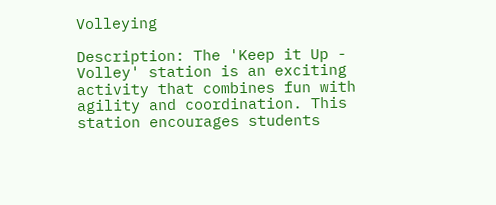Volleying

Description: The 'Keep it Up - Volley' station is an exciting activity that combines fun with agility and coordination. This station encourages students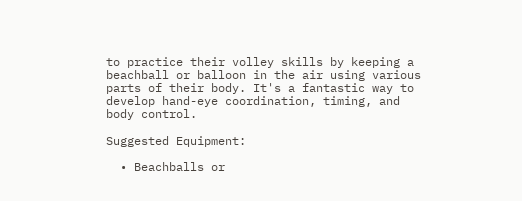to practice their volley skills by keeping a beachball or balloon in the air using various parts of their body. It's a fantastic way to develop hand-eye coordination, timing, and body control.

Suggested Equipment:

  • Beachballs or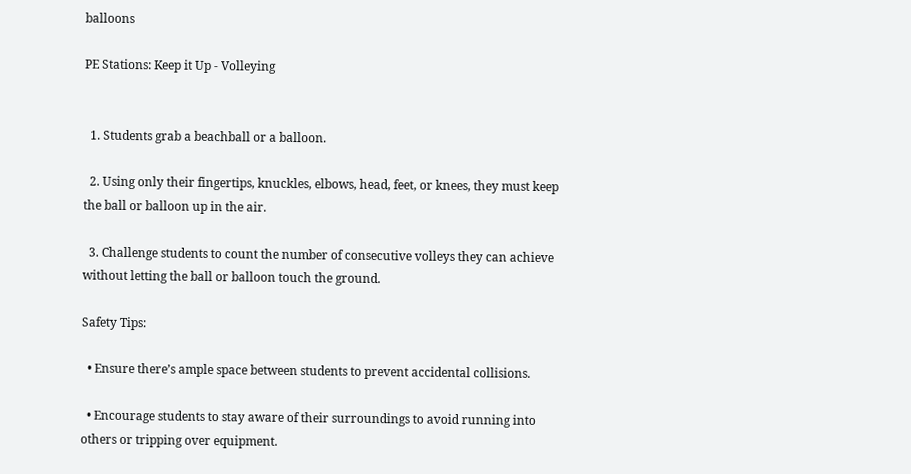balloons

PE Stations: Keep it Up - Volleying


  1. Students grab a beachball or a balloon.

  2. Using only their fingertips, knuckles, elbows, head, feet, or knees, they must keep the ball or balloon up in the air.

  3. Challenge students to count the number of consecutive volleys they can achieve without letting the ball or balloon touch the ground.

Safety Tips:

  • Ensure there’s ample space between students to prevent accidental collisions.

  • Encourage students to stay aware of their surroundings to avoid running into others or tripping over equipment.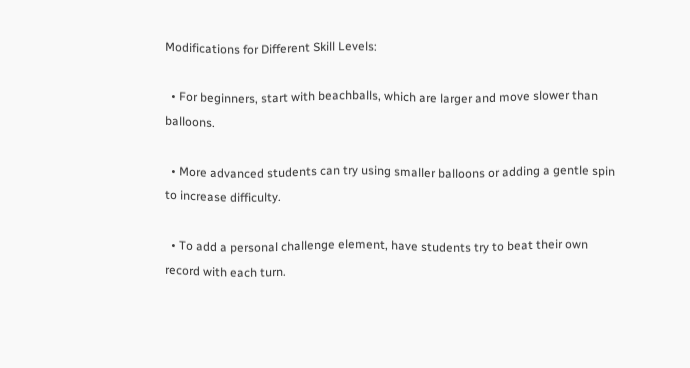Modifications for Different Skill Levels:

  • For beginners, start with beachballs, which are larger and move slower than balloons.

  • More advanced students can try using smaller balloons or adding a gentle spin to increase difficulty.

  • To add a personal challenge element, have students try to beat their own record with each turn.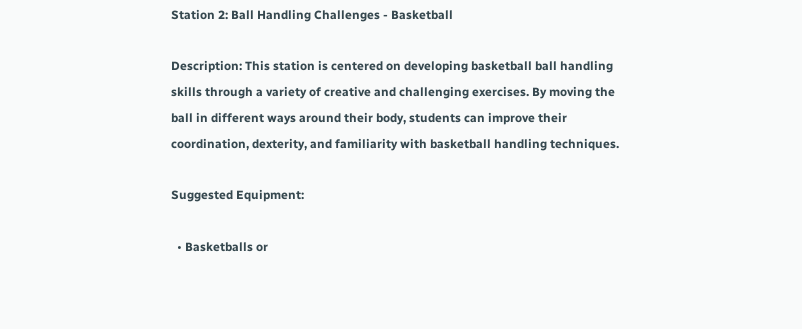Station 2: Ball Handling Challenges - Basketball

Description: This station is centered on developing basketball ball handling skills through a variety of creative and challenging exercises. By moving the ball in different ways around their body, students can improve their coordination, dexterity, and familiarity with basketball handling techniques.

Suggested Equipment:

  • Basketballs or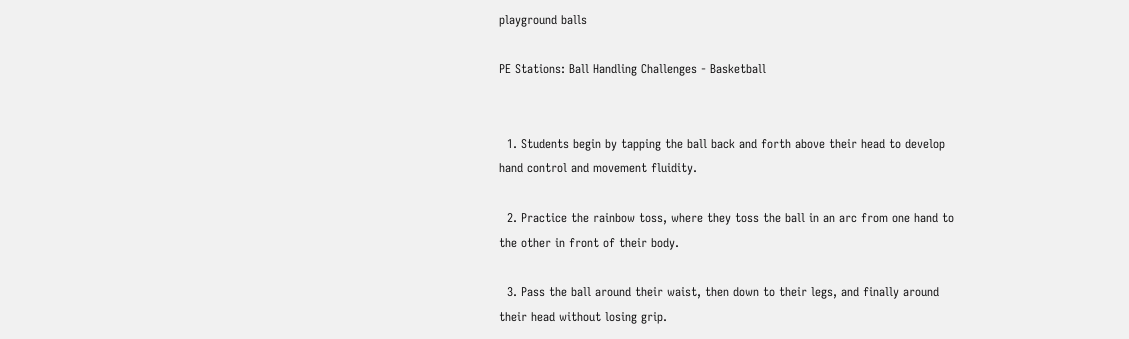playground balls

PE Stations: Ball Handling Challenges - Basketball


  1. Students begin by tapping the ball back and forth above their head to develop hand control and movement fluidity.

  2. Practice the rainbow toss, where they toss the ball in an arc from one hand to the other in front of their body.

  3. Pass the ball around their waist, then down to their legs, and finally around their head without losing grip.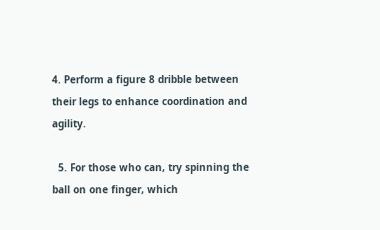4. Perform a figure 8 dribble between their legs to enhance coordination and agility.

  5. For those who can, try spinning the ball on one finger, which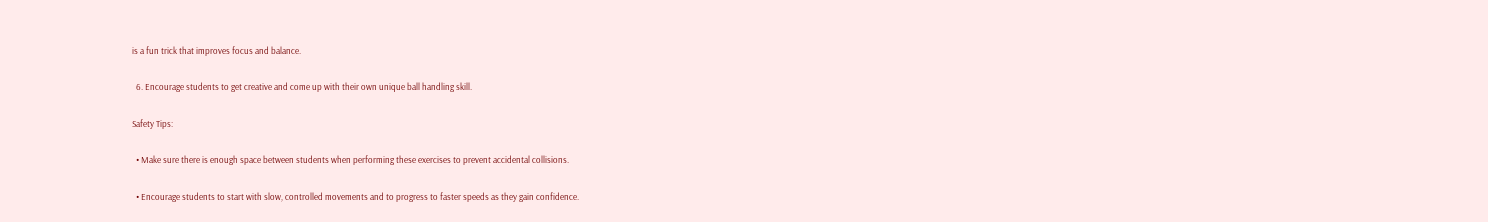is a fun trick that improves focus and balance.

  6. Encourage students to get creative and come up with their own unique ball handling skill.

Safety Tips:

  • Make sure there is enough space between students when performing these exercises to prevent accidental collisions.

  • Encourage students to start with slow, controlled movements and to progress to faster speeds as they gain confidence.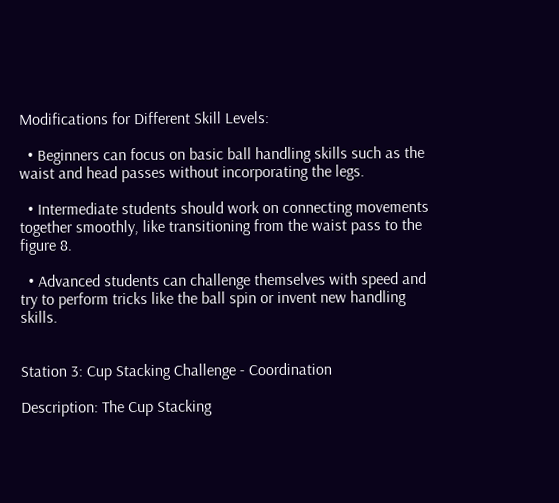Modifications for Different Skill Levels:

  • Beginners can focus on basic ball handling skills such as the waist and head passes without incorporating the legs.

  • Intermediate students should work on connecting movements together smoothly, like transitioning from the waist pass to the figure 8.

  • Advanced students can challenge themselves with speed and try to perform tricks like the ball spin or invent new handling skills.


Station 3: Cup Stacking Challenge - Coordination

Description: The Cup Stacking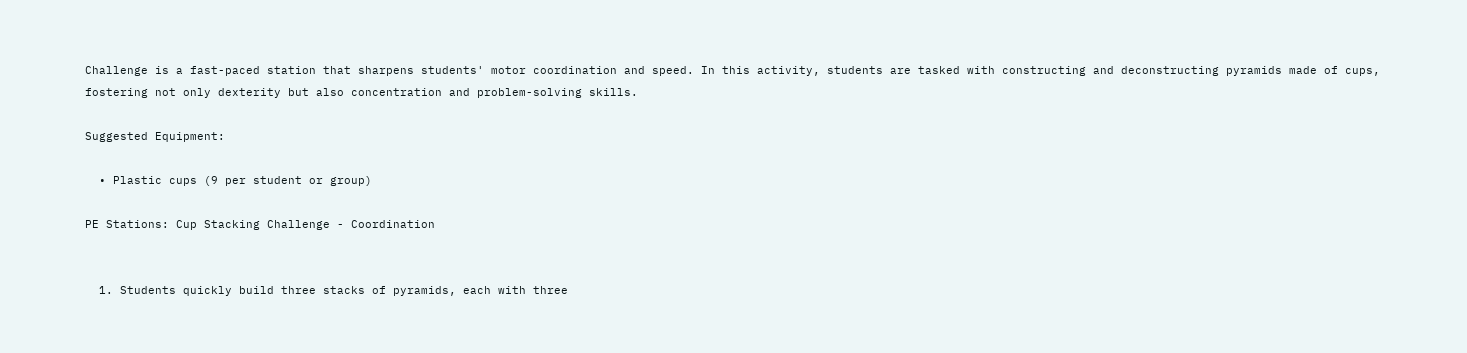Challenge is a fast-paced station that sharpens students' motor coordination and speed. In this activity, students are tasked with constructing and deconstructing pyramids made of cups, fostering not only dexterity but also concentration and problem-solving skills.

Suggested Equipment:

  • Plastic cups (9 per student or group)

PE Stations: Cup Stacking Challenge - Coordination


  1. Students quickly build three stacks of pyramids, each with three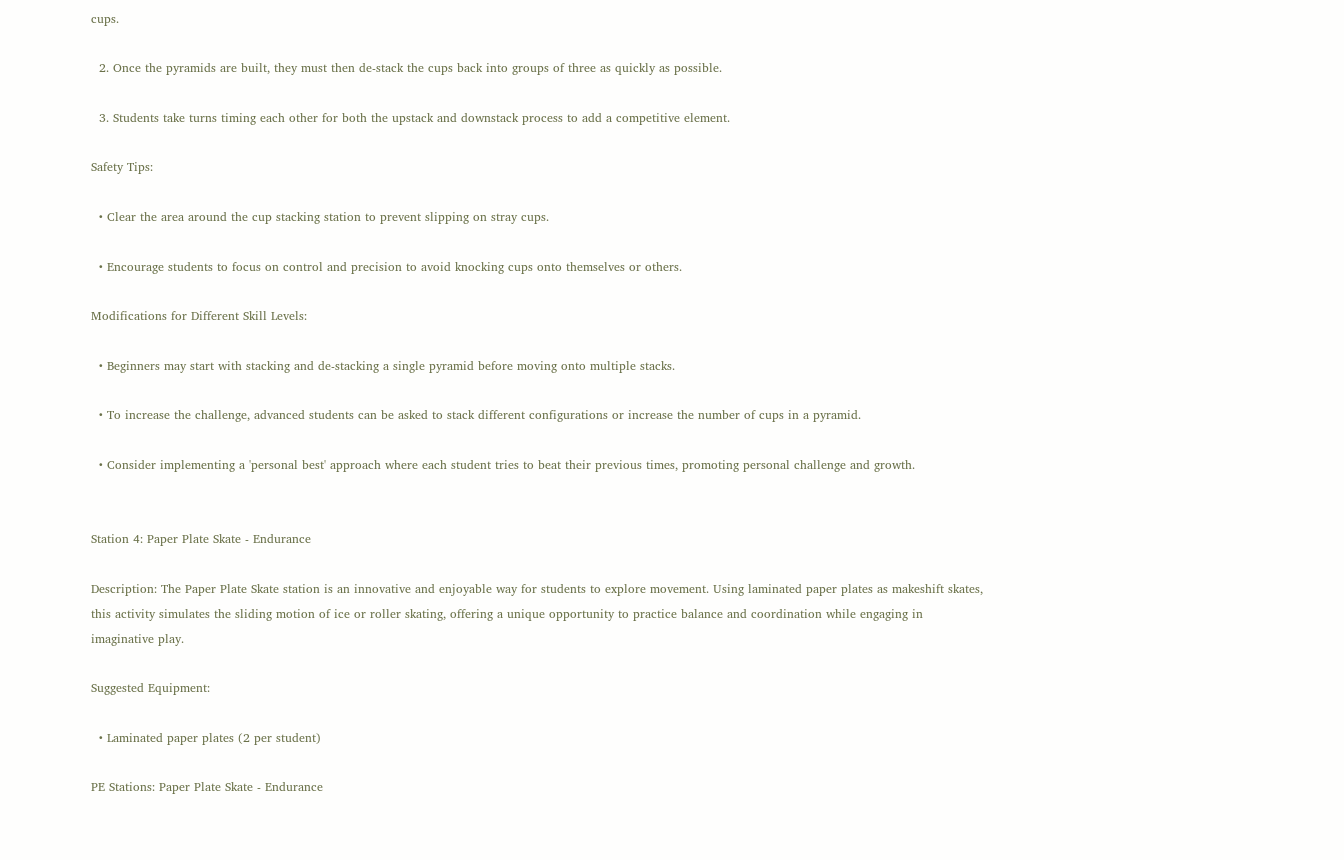cups.

  2. Once the pyramids are built, they must then de-stack the cups back into groups of three as quickly as possible.

  3. Students take turns timing each other for both the upstack and downstack process to add a competitive element.

Safety Tips:

  • Clear the area around the cup stacking station to prevent slipping on stray cups.

  • Encourage students to focus on control and precision to avoid knocking cups onto themselves or others.

Modifications for Different Skill Levels:

  • Beginners may start with stacking and de-stacking a single pyramid before moving onto multiple stacks.

  • To increase the challenge, advanced students can be asked to stack different configurations or increase the number of cups in a pyramid.

  • Consider implementing a 'personal best' approach where each student tries to beat their previous times, promoting personal challenge and growth.


Station 4: Paper Plate Skate - Endurance

Description: The Paper Plate Skate station is an innovative and enjoyable way for students to explore movement. Using laminated paper plates as makeshift skates, this activity simulates the sliding motion of ice or roller skating, offering a unique opportunity to practice balance and coordination while engaging in imaginative play.

Suggested Equipment:

  • Laminated paper plates (2 per student)

PE Stations: Paper Plate Skate - Endurance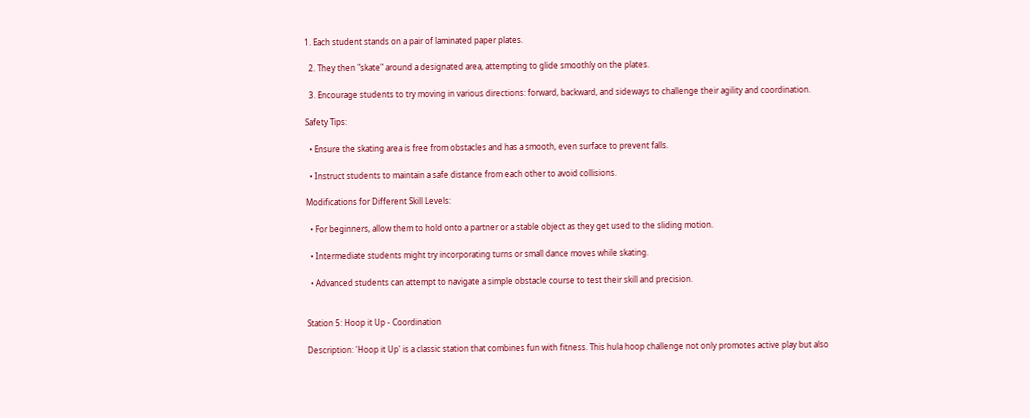1. Each student stands on a pair of laminated paper plates.

  2. They then "skate" around a designated area, attempting to glide smoothly on the plates.

  3. Encourage students to try moving in various directions: forward, backward, and sideways to challenge their agility and coordination.

Safety Tips:

  • Ensure the skating area is free from obstacles and has a smooth, even surface to prevent falls.

  • Instruct students to maintain a safe distance from each other to avoid collisions.

Modifications for Different Skill Levels:

  • For beginners, allow them to hold onto a partner or a stable object as they get used to the sliding motion.

  • Intermediate students might try incorporating turns or small dance moves while skating.

  • Advanced students can attempt to navigate a simple obstacle course to test their skill and precision.


Station 5: Hoop it Up - Coordination

Description: 'Hoop it Up' is a classic station that combines fun with fitness. This hula hoop challenge not only promotes active play but also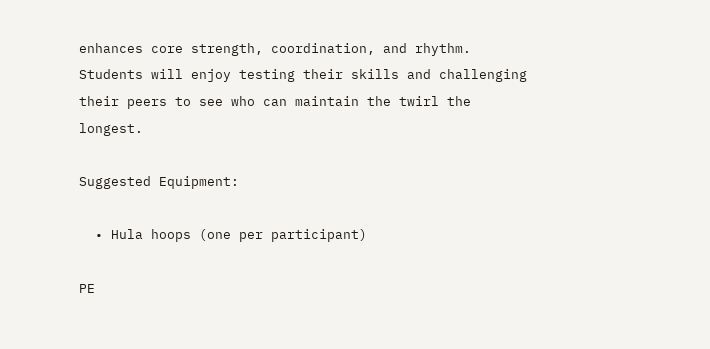enhances core strength, coordination, and rhythm. Students will enjoy testing their skills and challenging their peers to see who can maintain the twirl the longest.

Suggested Equipment:

  • Hula hoops (one per participant)

PE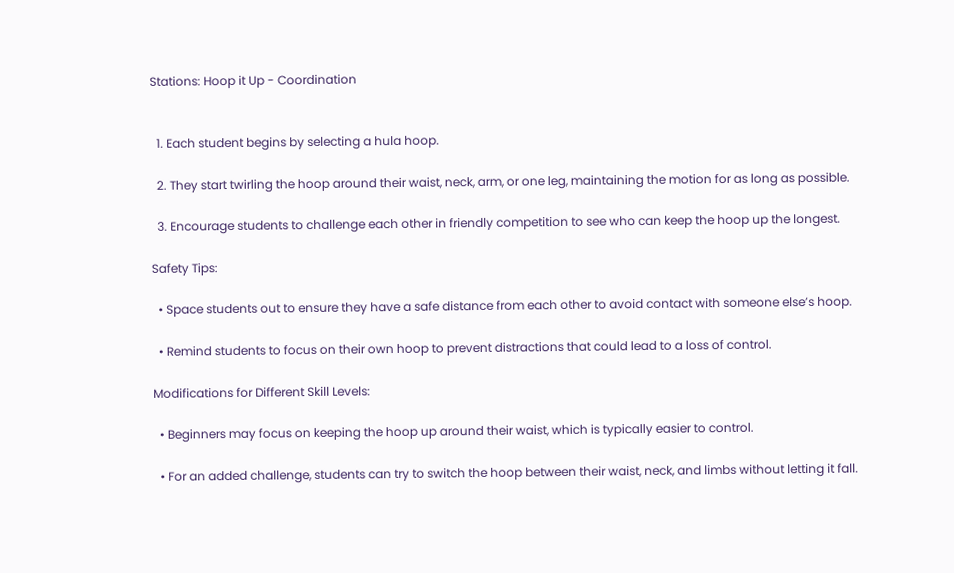Stations: Hoop it Up - Coordination


  1. Each student begins by selecting a hula hoop.

  2. They start twirling the hoop around their waist, neck, arm, or one leg, maintaining the motion for as long as possible.

  3. Encourage students to challenge each other in friendly competition to see who can keep the hoop up the longest.

Safety Tips:

  • Space students out to ensure they have a safe distance from each other to avoid contact with someone else’s hoop.

  • Remind students to focus on their own hoop to prevent distractions that could lead to a loss of control.

Modifications for Different Skill Levels:

  • Beginners may focus on keeping the hoop up around their waist, which is typically easier to control.

  • For an added challenge, students can try to switch the hoop between their waist, neck, and limbs without letting it fall.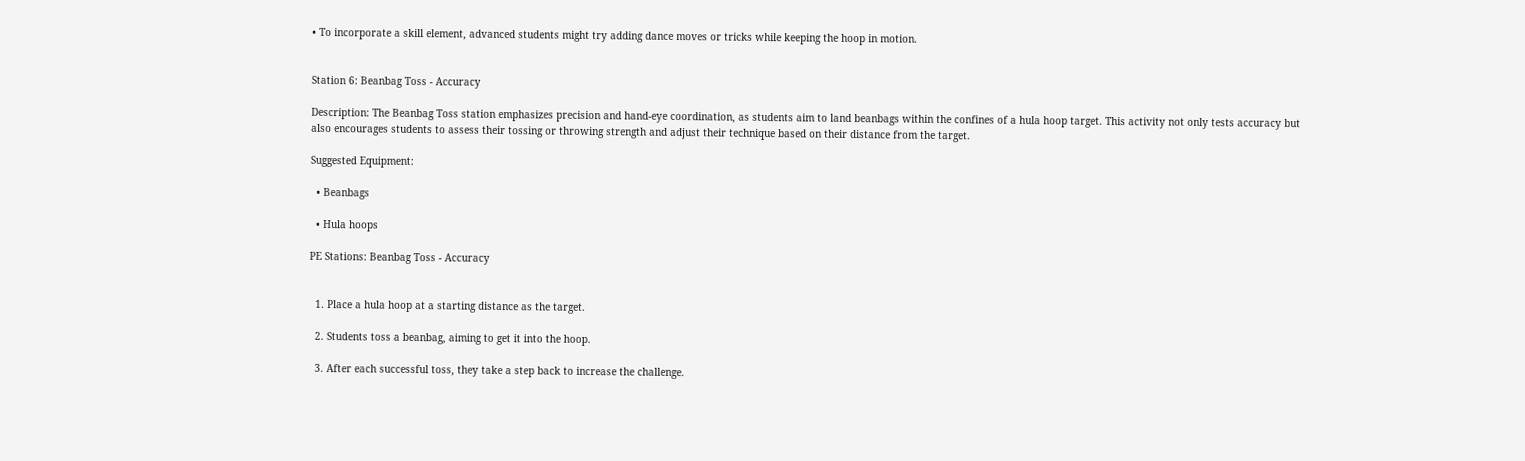• To incorporate a skill element, advanced students might try adding dance moves or tricks while keeping the hoop in motion.


Station 6: Beanbag Toss - Accuracy

Description: The Beanbag Toss station emphasizes precision and hand-eye coordination, as students aim to land beanbags within the confines of a hula hoop target. This activity not only tests accuracy but also encourages students to assess their tossing or throwing strength and adjust their technique based on their distance from the target.

Suggested Equipment:

  • Beanbags

  • Hula hoops

PE Stations: Beanbag Toss - Accuracy


  1. Place a hula hoop at a starting distance as the target.

  2. Students toss a beanbag, aiming to get it into the hoop.

  3. After each successful toss, they take a step back to increase the challenge.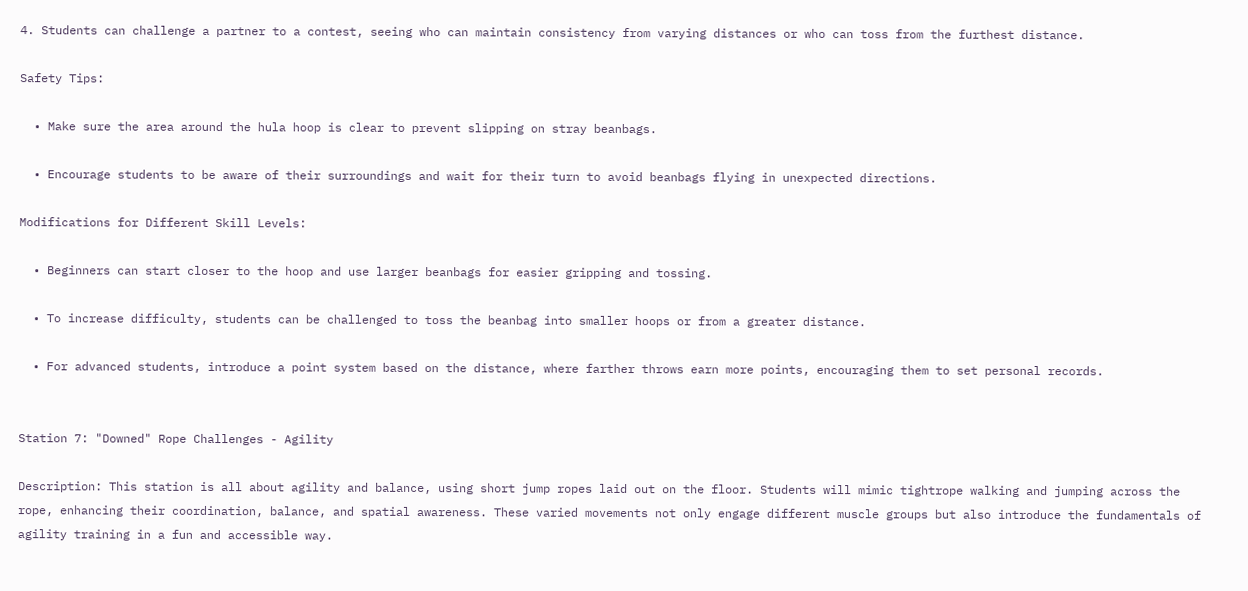4. Students can challenge a partner to a contest, seeing who can maintain consistency from varying distances or who can toss from the furthest distance.

Safety Tips:

  • Make sure the area around the hula hoop is clear to prevent slipping on stray beanbags.

  • Encourage students to be aware of their surroundings and wait for their turn to avoid beanbags flying in unexpected directions.

Modifications for Different Skill Levels:

  • Beginners can start closer to the hoop and use larger beanbags for easier gripping and tossing.

  • To increase difficulty, students can be challenged to toss the beanbag into smaller hoops or from a greater distance.

  • For advanced students, introduce a point system based on the distance, where farther throws earn more points, encouraging them to set personal records.


Station 7: "Downed" Rope Challenges - Agility

Description: This station is all about agility and balance, using short jump ropes laid out on the floor. Students will mimic tightrope walking and jumping across the rope, enhancing their coordination, balance, and spatial awareness. These varied movements not only engage different muscle groups but also introduce the fundamentals of agility training in a fun and accessible way.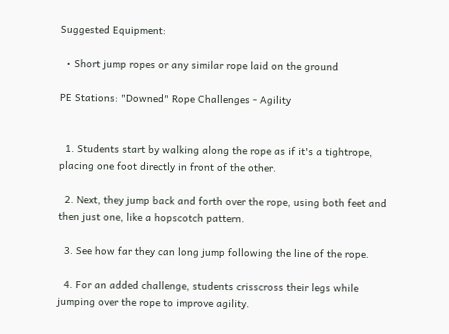Suggested Equipment:

  • Short jump ropes or any similar rope laid on the ground

PE Stations: "Downed" Rope Challenges - Agility


  1. Students start by walking along the rope as if it's a tightrope, placing one foot directly in front of the other.

  2. Next, they jump back and forth over the rope, using both feet and then just one, like a hopscotch pattern.

  3. See how far they can long jump following the line of the rope.

  4. For an added challenge, students crisscross their legs while jumping over the rope to improve agility.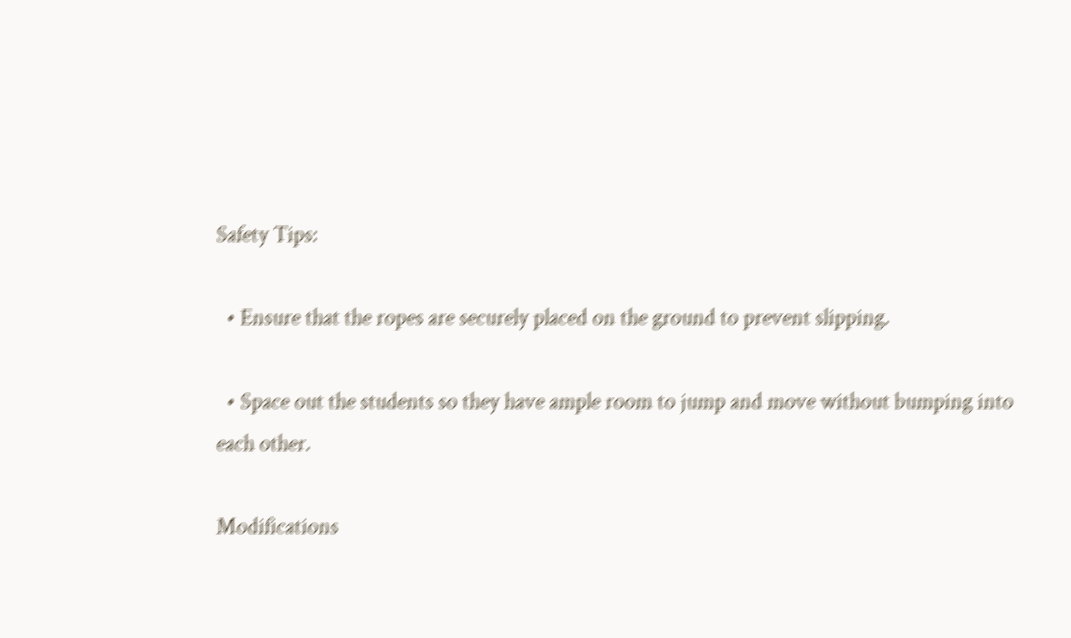Safety Tips:

  • Ensure that the ropes are securely placed on the ground to prevent slipping.

  • Space out the students so they have ample room to jump and move without bumping into each other.

Modifications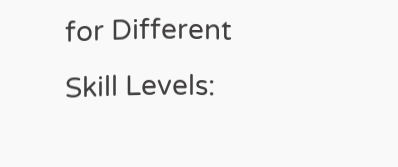for Different Skill Levels: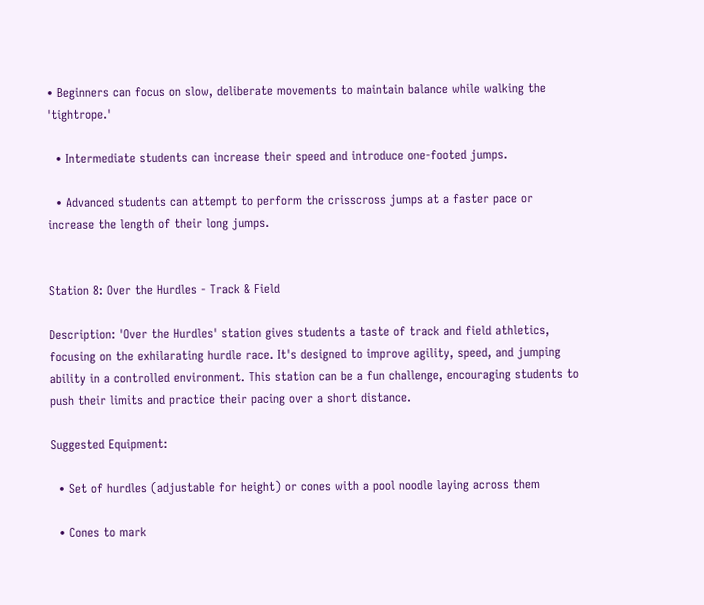• Beginners can focus on slow, deliberate movements to maintain balance while walking the 'tightrope.'

  • Intermediate students can increase their speed and introduce one-footed jumps.

  • Advanced students can attempt to perform the crisscross jumps at a faster pace or increase the length of their long jumps.


Station 8: Over the Hurdles - Track & Field

Description: 'Over the Hurdles' station gives students a taste of track and field athletics, focusing on the exhilarating hurdle race. It's designed to improve agility, speed, and jumping ability in a controlled environment. This station can be a fun challenge, encouraging students to push their limits and practice their pacing over a short distance.

Suggested Equipment:

  • Set of hurdles (adjustable for height) or cones with a pool noodle laying across them

  • Cones to mark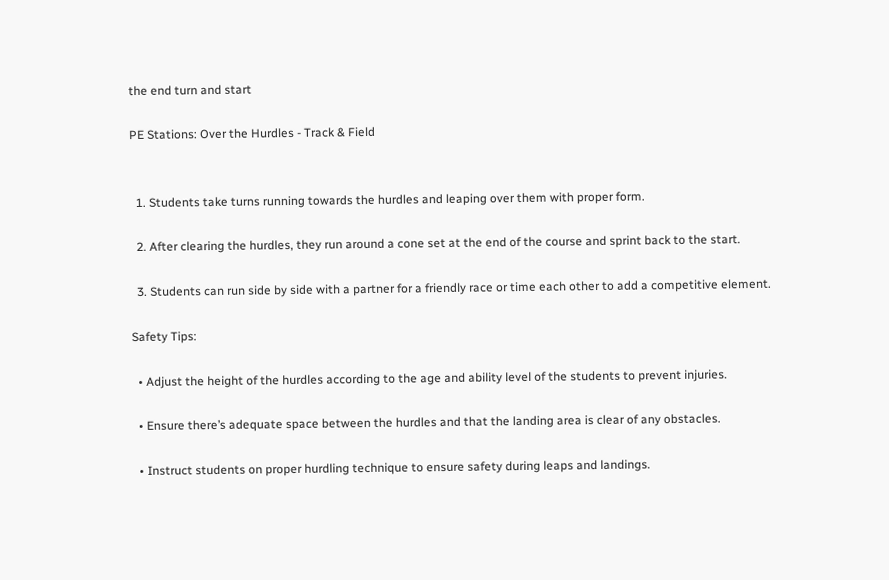the end turn and start

PE Stations: Over the Hurdles - Track & Field


  1. Students take turns running towards the hurdles and leaping over them with proper form.

  2. After clearing the hurdles, they run around a cone set at the end of the course and sprint back to the start.

  3. Students can run side by side with a partner for a friendly race or time each other to add a competitive element.

Safety Tips:

  • Adjust the height of the hurdles according to the age and ability level of the students to prevent injuries.

  • Ensure there’s adequate space between the hurdles and that the landing area is clear of any obstacles.

  • Instruct students on proper hurdling technique to ensure safety during leaps and landings.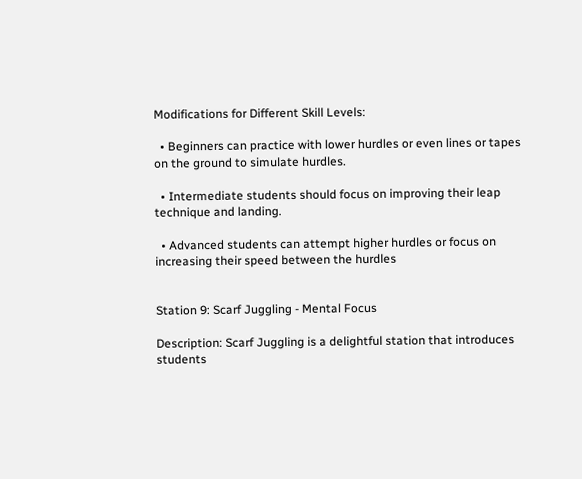Modifications for Different Skill Levels:

  • Beginners can practice with lower hurdles or even lines or tapes on the ground to simulate hurdles.

  • Intermediate students should focus on improving their leap technique and landing.

  • Advanced students can attempt higher hurdles or focus on increasing their speed between the hurdles


Station 9: Scarf Juggling - Mental Focus

Description: Scarf Juggling is a delightful station that introduces students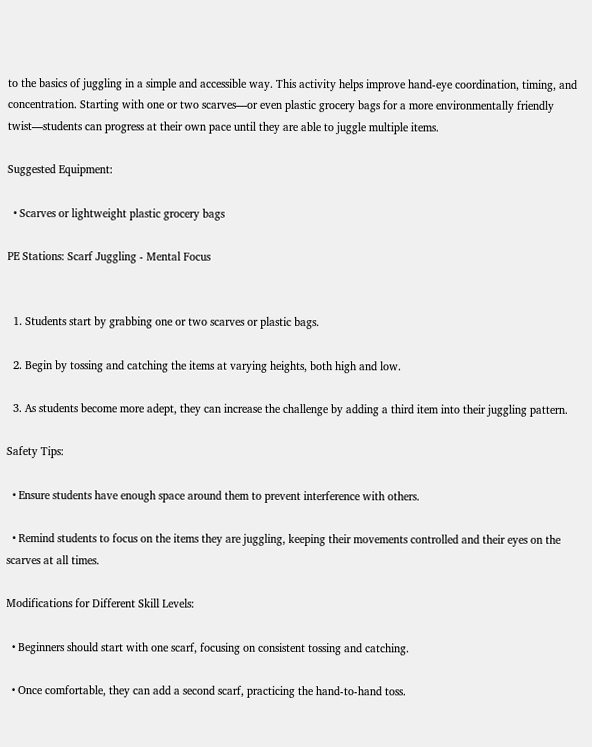to the basics of juggling in a simple and accessible way. This activity helps improve hand-eye coordination, timing, and concentration. Starting with one or two scarves—or even plastic grocery bags for a more environmentally friendly twist—students can progress at their own pace until they are able to juggle multiple items.

Suggested Equipment:

  • Scarves or lightweight plastic grocery bags

PE Stations: Scarf Juggling - Mental Focus


  1. Students start by grabbing one or two scarves or plastic bags.

  2. Begin by tossing and catching the items at varying heights, both high and low.

  3. As students become more adept, they can increase the challenge by adding a third item into their juggling pattern.

Safety Tips:

  • Ensure students have enough space around them to prevent interference with others.

  • Remind students to focus on the items they are juggling, keeping their movements controlled and their eyes on the scarves at all times.

Modifications for Different Skill Levels:

  • Beginners should start with one scarf, focusing on consistent tossing and catching.

  • Once comfortable, they can add a second scarf, practicing the hand-to-hand toss.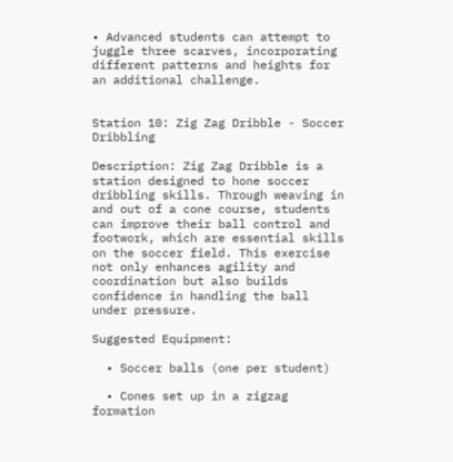• Advanced students can attempt to juggle three scarves, incorporating different patterns and heights for an additional challenge.


Station 10: Zig Zag Dribble - Soccer Dribbling

Description: Zig Zag Dribble is a station designed to hone soccer dribbling skills. Through weaving in and out of a cone course, students can improve their ball control and footwork, which are essential skills on the soccer field. This exercise not only enhances agility and coordination but also builds confidence in handling the ball under pressure.

Suggested Equipment:

  • Soccer balls (one per student)

  • Cones set up in a zigzag formation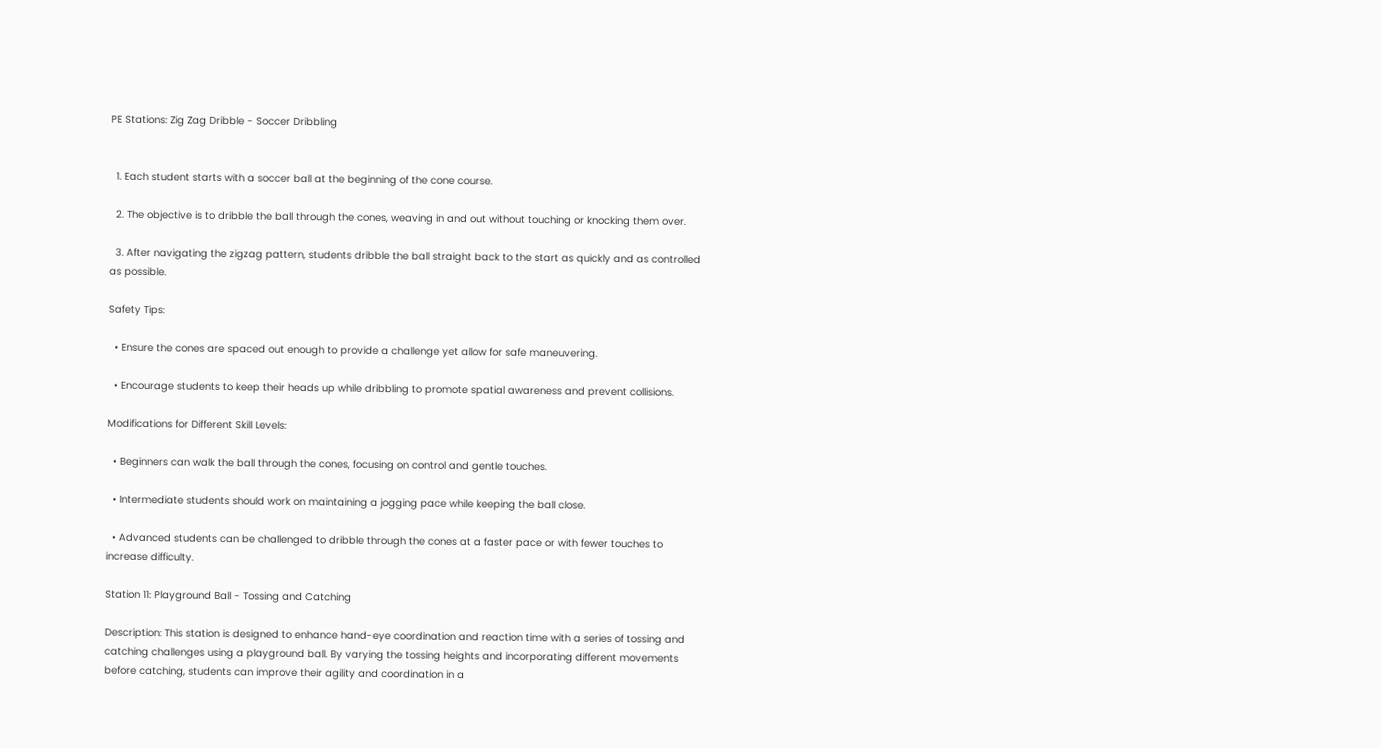PE Stations: Zig Zag Dribble - Soccer Dribbling


  1. Each student starts with a soccer ball at the beginning of the cone course.

  2. The objective is to dribble the ball through the cones, weaving in and out without touching or knocking them over.

  3. After navigating the zigzag pattern, students dribble the ball straight back to the start as quickly and as controlled as possible.

Safety Tips:

  • Ensure the cones are spaced out enough to provide a challenge yet allow for safe maneuvering.

  • Encourage students to keep their heads up while dribbling to promote spatial awareness and prevent collisions.

Modifications for Different Skill Levels:

  • Beginners can walk the ball through the cones, focusing on control and gentle touches.

  • Intermediate students should work on maintaining a jogging pace while keeping the ball close.

  • Advanced students can be challenged to dribble through the cones at a faster pace or with fewer touches to increase difficulty.

Station 11: Playground Ball - Tossing and Catching

Description: This station is designed to enhance hand-eye coordination and reaction time with a series of tossing and catching challenges using a playground ball. By varying the tossing heights and incorporating different movements before catching, students can improve their agility and coordination in a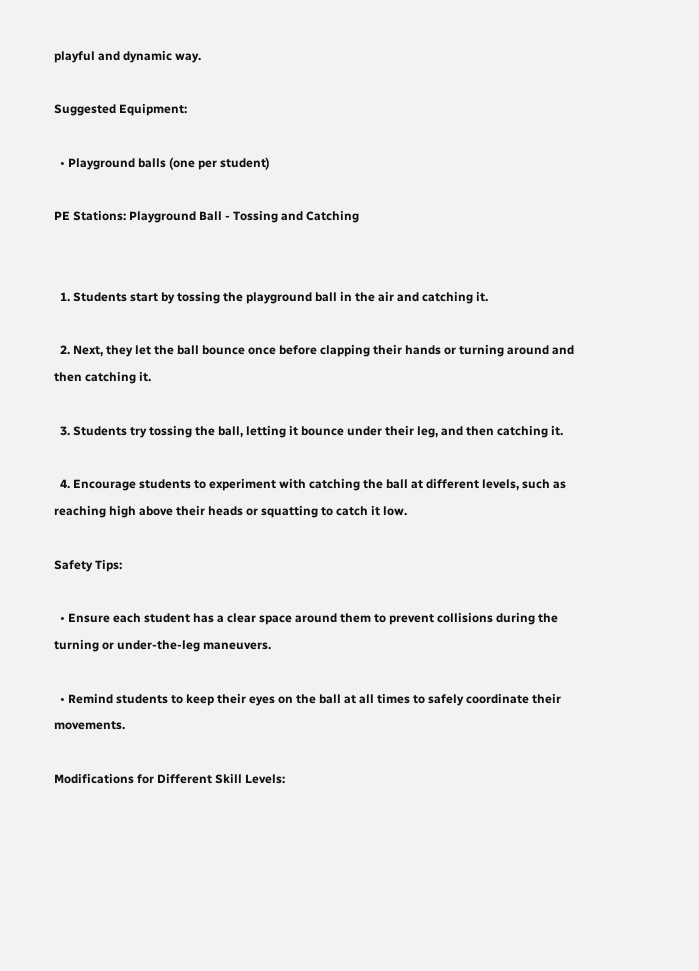playful and dynamic way.

Suggested Equipment:

  • Playground balls (one per student)

PE Stations: Playground Ball - Tossing and Catching


  1. Students start by tossing the playground ball in the air and catching it.

  2. Next, they let the ball bounce once before clapping their hands or turning around and then catching it.

  3. Students try tossing the ball, letting it bounce under their leg, and then catching it.

  4. Encourage students to experiment with catching the ball at different levels, such as reaching high above their heads or squatting to catch it low.

Safety Tips:

  • Ensure each student has a clear space around them to prevent collisions during the turning or under-the-leg maneuvers.

  • Remind students to keep their eyes on the ball at all times to safely coordinate their movements.

Modifications for Different Skill Levels: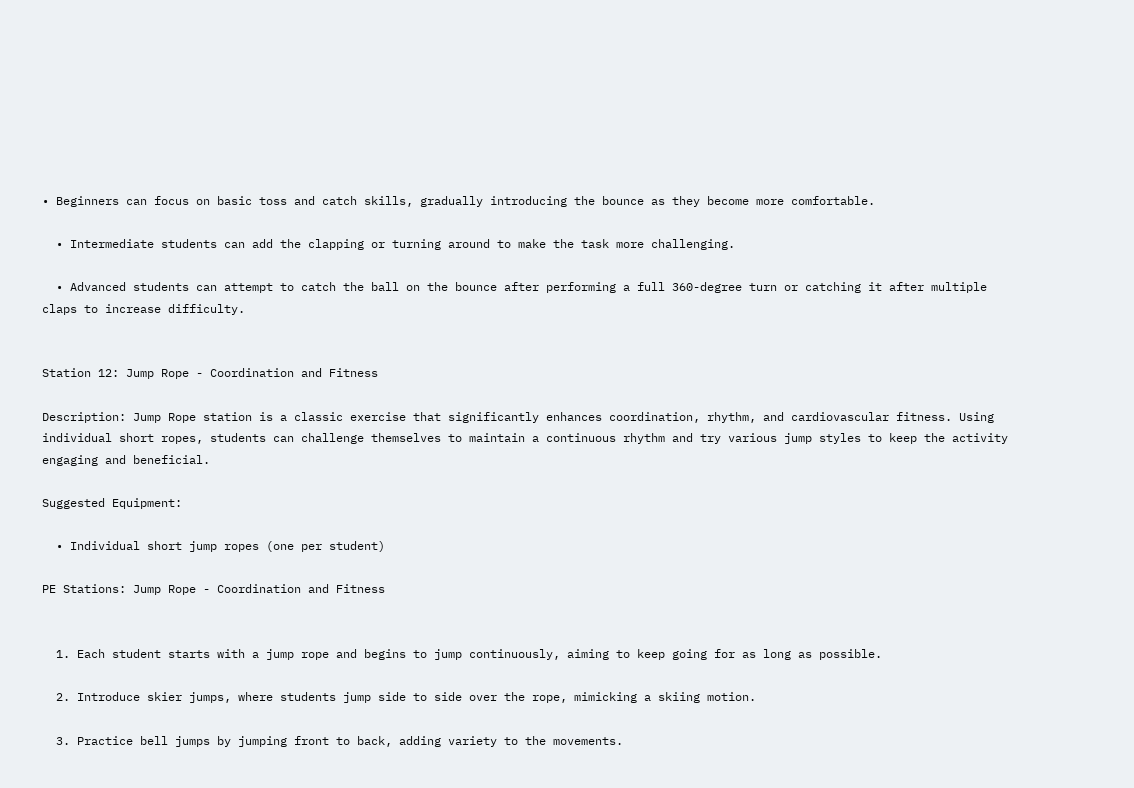• Beginners can focus on basic toss and catch skills, gradually introducing the bounce as they become more comfortable.

  • Intermediate students can add the clapping or turning around to make the task more challenging.

  • Advanced students can attempt to catch the ball on the bounce after performing a full 360-degree turn or catching it after multiple claps to increase difficulty.


Station 12: Jump Rope - Coordination and Fitness

Description: Jump Rope station is a classic exercise that significantly enhances coordination, rhythm, and cardiovascular fitness. Using individual short ropes, students can challenge themselves to maintain a continuous rhythm and try various jump styles to keep the activity engaging and beneficial.

Suggested Equipment:

  • Individual short jump ropes (one per student)

PE Stations: Jump Rope - Coordination and Fitness


  1. Each student starts with a jump rope and begins to jump continuously, aiming to keep going for as long as possible.

  2. Introduce skier jumps, where students jump side to side over the rope, mimicking a skiing motion.

  3. Practice bell jumps by jumping front to back, adding variety to the movements.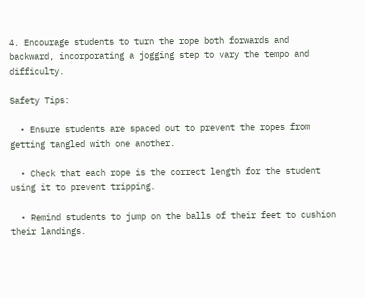4. Encourage students to turn the rope both forwards and backward, incorporating a jogging step to vary the tempo and difficulty.

Safety Tips:

  • Ensure students are spaced out to prevent the ropes from getting tangled with one another.

  • Check that each rope is the correct length for the student using it to prevent tripping.

  • Remind students to jump on the balls of their feet to cushion their landings.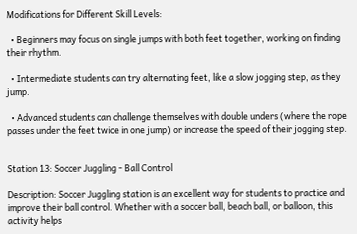Modifications for Different Skill Levels:

  • Beginners may focus on single jumps with both feet together, working on finding their rhythm.

  • Intermediate students can try alternating feet, like a slow jogging step, as they jump.

  • Advanced students can challenge themselves with double unders (where the rope passes under the feet twice in one jump) or increase the speed of their jogging step.


Station 13: Soccer Juggling - Ball Control

Description: Soccer Juggling station is an excellent way for students to practice and improve their ball control. Whether with a soccer ball, beach ball, or balloon, this activity helps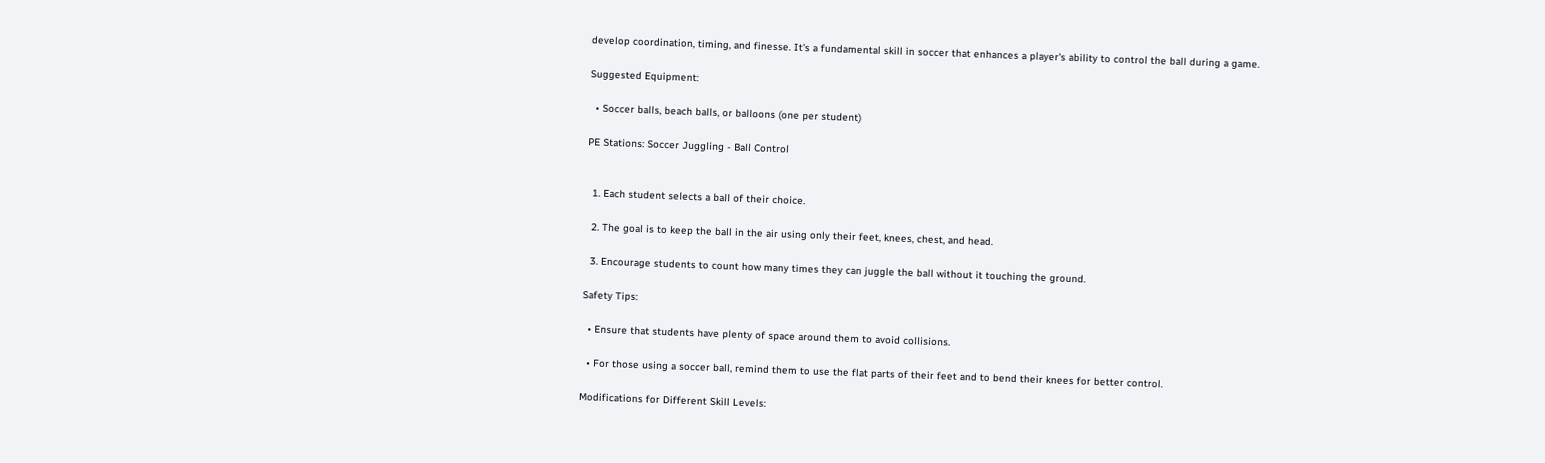develop coordination, timing, and finesse. It's a fundamental skill in soccer that enhances a player's ability to control the ball during a game.

Suggested Equipment:

  • Soccer balls, beach balls, or balloons (one per student)

PE Stations: Soccer Juggling - Ball Control


  1. Each student selects a ball of their choice.

  2. The goal is to keep the ball in the air using only their feet, knees, chest, and head.

  3. Encourage students to count how many times they can juggle the ball without it touching the ground.

Safety Tips:

  • Ensure that students have plenty of space around them to avoid collisions.

  • For those using a soccer ball, remind them to use the flat parts of their feet and to bend their knees for better control.

Modifications for Different Skill Levels: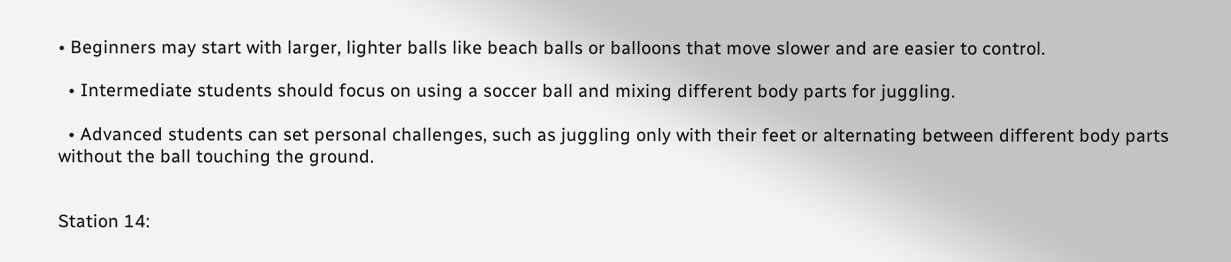• Beginners may start with larger, lighter balls like beach balls or balloons that move slower and are easier to control.

  • Intermediate students should focus on using a soccer ball and mixing different body parts for juggling.

  • Advanced students can set personal challenges, such as juggling only with their feet or alternating between different body parts without the ball touching the ground.


Station 14: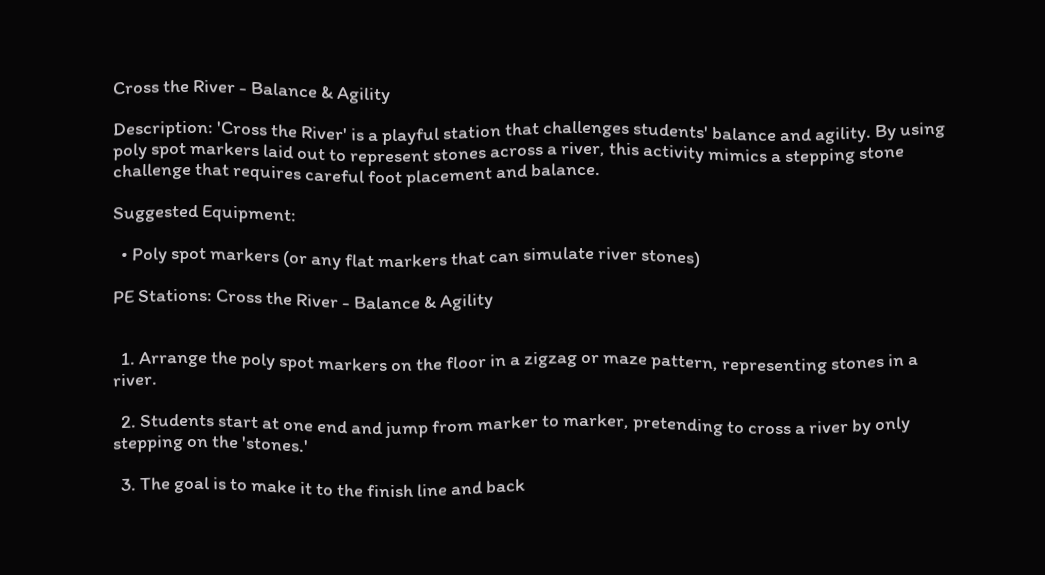Cross the River - Balance & Agility

Description: 'Cross the River' is a playful station that challenges students' balance and agility. By using poly spot markers laid out to represent stones across a river, this activity mimics a stepping stone challenge that requires careful foot placement and balance.

Suggested Equipment:

  • Poly spot markers (or any flat markers that can simulate river stones)

PE Stations: Cross the River - Balance & Agility


  1. Arrange the poly spot markers on the floor in a zigzag or maze pattern, representing stones in a river.

  2. Students start at one end and jump from marker to marker, pretending to cross a river by only stepping on the 'stones.'

  3. The goal is to make it to the finish line and back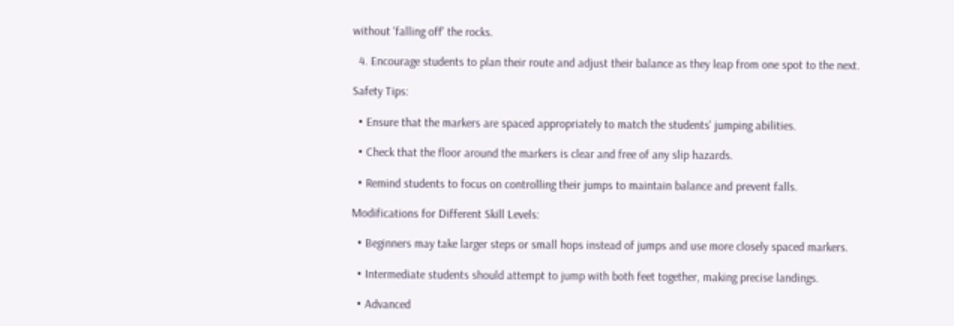without 'falling off' the rocks.

  4. Encourage students to plan their route and adjust their balance as they leap from one spot to the next.

Safety Tips:

  • Ensure that the markers are spaced appropriately to match the students' jumping abilities.

  • Check that the floor around the markers is clear and free of any slip hazards.

  • Remind students to focus on controlling their jumps to maintain balance and prevent falls.

Modifications for Different Skill Levels:

  • Beginners may take larger steps or small hops instead of jumps and use more closely spaced markers.

  • Intermediate students should attempt to jump with both feet together, making precise landings.

  • Advanced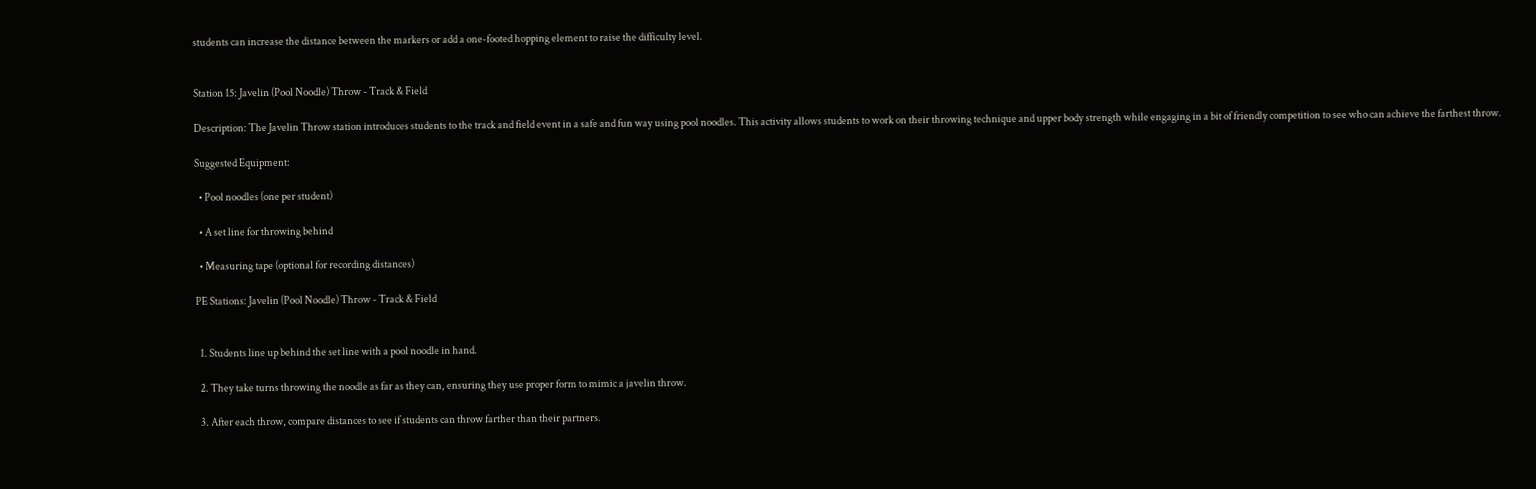students can increase the distance between the markers or add a one-footed hopping element to raise the difficulty level.


Station 15: Javelin (Pool Noodle) Throw - Track & Field

Description: The Javelin Throw station introduces students to the track and field event in a safe and fun way using pool noodles. This activity allows students to work on their throwing technique and upper body strength while engaging in a bit of friendly competition to see who can achieve the farthest throw.

Suggested Equipment:

  • Pool noodles (one per student)

  • A set line for throwing behind

  • Measuring tape (optional for recording distances)

PE Stations: Javelin (Pool Noodle) Throw - Track & Field


  1. Students line up behind the set line with a pool noodle in hand.

  2. They take turns throwing the noodle as far as they can, ensuring they use proper form to mimic a javelin throw.

  3. After each throw, compare distances to see if students can throw farther than their partners.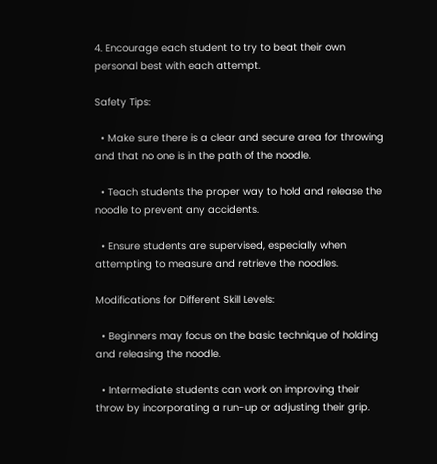4. Encourage each student to try to beat their own personal best with each attempt.

Safety Tips:

  • Make sure there is a clear and secure area for throwing and that no one is in the path of the noodle.

  • Teach students the proper way to hold and release the noodle to prevent any accidents.

  • Ensure students are supervised, especially when attempting to measure and retrieve the noodles.

Modifications for Different Skill Levels:

  • Beginners may focus on the basic technique of holding and releasing the noodle.

  • Intermediate students can work on improving their throw by incorporating a run-up or adjusting their grip.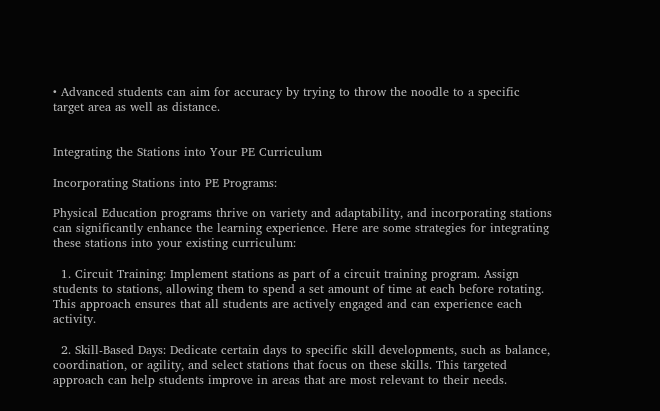• Advanced students can aim for accuracy by trying to throw the noodle to a specific target area as well as distance.


Integrating the Stations into Your PE Curriculum

Incorporating Stations into PE Programs:

Physical Education programs thrive on variety and adaptability, and incorporating stations can significantly enhance the learning experience. Here are some strategies for integrating these stations into your existing curriculum:

  1. Circuit Training: Implement stations as part of a circuit training program. Assign students to stations, allowing them to spend a set amount of time at each before rotating. This approach ensures that all students are actively engaged and can experience each activity.

  2. Skill-Based Days: Dedicate certain days to specific skill developments, such as balance, coordination, or agility, and select stations that focus on these skills. This targeted approach can help students improve in areas that are most relevant to their needs.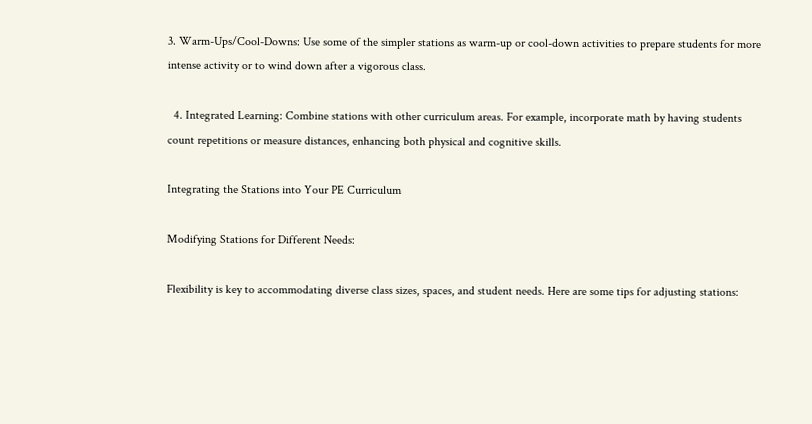3. Warm-Ups/Cool-Downs: Use some of the simpler stations as warm-up or cool-down activities to prepare students for more intense activity or to wind down after a vigorous class.

  4. Integrated Learning: Combine stations with other curriculum areas. For example, incorporate math by having students count repetitions or measure distances, enhancing both physical and cognitive skills.

Integrating the Stations into Your PE Curriculum

Modifying Stations for Different Needs:

Flexibility is key to accommodating diverse class sizes, spaces, and student needs. Here are some tips for adjusting stations: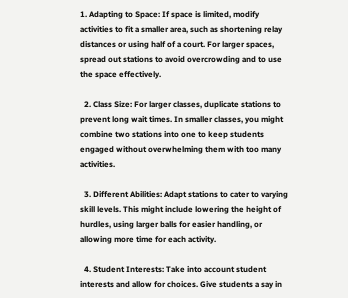1. Adapting to Space: If space is limited, modify activities to fit a smaller area, such as shortening relay distances or using half of a court. For larger spaces, spread out stations to avoid overcrowding and to use the space effectively.

  2. Class Size: For larger classes, duplicate stations to prevent long wait times. In smaller classes, you might combine two stations into one to keep students engaged without overwhelming them with too many activities.

  3. Different Abilities: Adapt stations to cater to varying skill levels. This might include lowering the height of hurdles, using larger balls for easier handling, or allowing more time for each activity.

  4. Student Interests: Take into account student interests and allow for choices. Give students a say in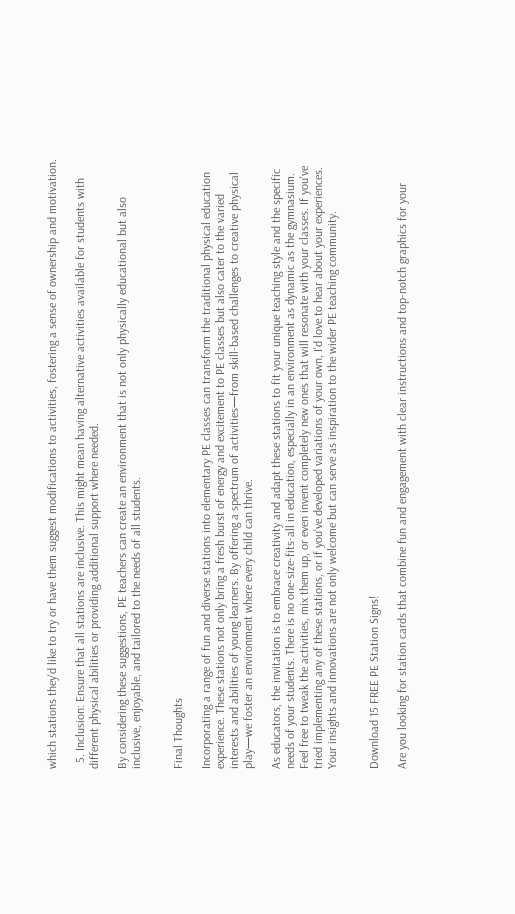which stations they'd like to try or have them suggest modifications to activities, fostering a sense of ownership and motivation.

  5. Inclusion: Ensure that all stations are inclusive. This might mean having alternative activities available for students with different physical abilities or providing additional support where needed.

By considering these suggestions, PE teachers can create an environment that is not only physically educational but also inclusive, enjoyable, and tailored to the needs of all students.


Final Thoughts

Incorporating a range of fun and diverse stations into elementary PE classes can transform the traditional physical education experience. These stations not only bring a fresh burst of energy and excitement to PE classes but also cater to the varied interests and abilities of young learners. By offering a spectrum of activities—from skill-based challenges to creative physical play—we foster an environment where every child can thrive.

As educators, the invitation is to embrace creativity and adapt these stations to fit your unique teaching style and the specific needs of your students. There is no one-size-fits-all in education, especially in an environment as dynamic as the gymnasium. Feel free to tweak the activities, mix them up, or even invent completely new ones that will resonate with your classes. If you've tried implementing any of these stations, or if you've developed variations of your own, I'd love to hear about your experiences. Your insights and innovations are not only welcome but can serve as inspiration to the wider PE teaching community.


Download 15 FREE PE Station Signs!

Are you looking for station cards that combine fun and engagement with clear instructions and top-notch graphics for your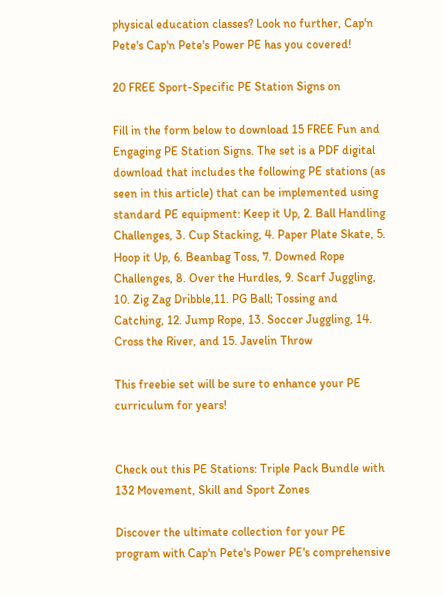physical education classes? Look no further, Cap'n Pete's Cap'n Pete's Power PE has you covered!

20 FREE Sport-Specific PE Station Signs on

Fill in the form below to download 15 FREE Fun and Engaging PE Station Signs. The set is a PDF digital download that includes the following PE stations (as seen in this article) that can be implemented using standard PE equipment: Keep it Up, 2. Ball Handling Challenges, 3. Cup Stacking, 4. Paper Plate Skate, 5. Hoop it Up, 6. Beanbag Toss, 7. Downed Rope Challenges, 8. Over the Hurdles, 9. Scarf Juggling, 10. Zig Zag Dribble,11. PG Ball; Tossing and Catching, 12. Jump Rope, 13. Soccer Juggling, 14. Cross the River, and 15. Javelin Throw

This freebie set will be sure to enhance your PE curriculum for years!


Check out this PE Stations: Triple Pack Bundle with 132 Movement, Skill and Sport Zones

Discover the ultimate collection for your PE program with Cap'n Pete's Power PE's comprehensive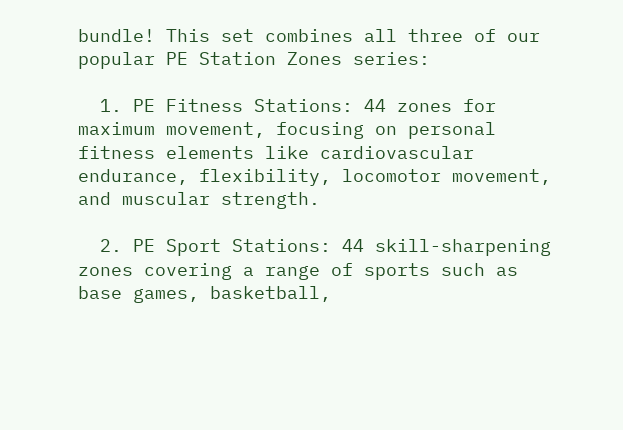bundle! This set combines all three of our popular PE Station Zones series:

  1. PE Fitness Stations: 44 zones for maximum movement, focusing on personal fitness elements like cardiovascular endurance, flexibility, locomotor movement, and muscular strength.

  2. PE Sport Stations: 44 skill-sharpening zones covering a range of sports such as base games, basketball,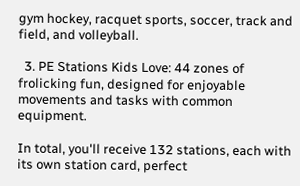gym hockey, racquet sports, soccer, track and field, and volleyball.

  3. PE Stations Kids Love: 44 zones of frolicking fun, designed for enjoyable movements and tasks with common equipment.

In total, you'll receive 132 stations, each with its own station card, perfect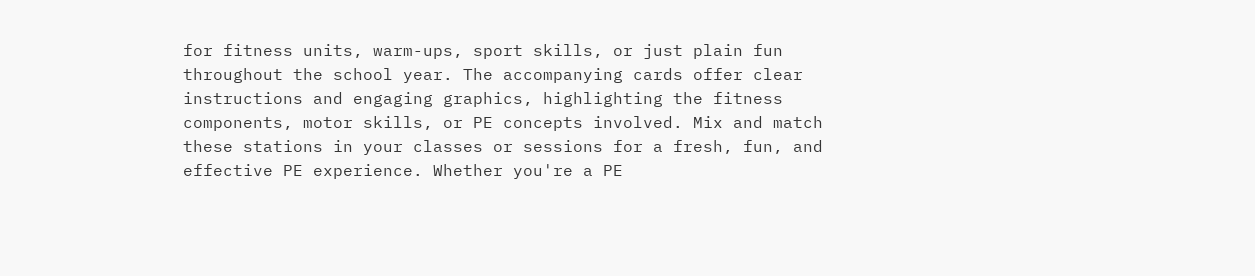for fitness units, warm-ups, sport skills, or just plain fun throughout the school year. The accompanying cards offer clear instructions and engaging graphics, highlighting the fitness components, motor skills, or PE concepts involved. Mix and match these stations in your classes or sessions for a fresh, fun, and effective PE experience. Whether you're a PE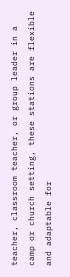teacher, classroom teacher, or group leader in a camp or church setting, these stations are flexible and adaptable for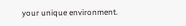your unique environment.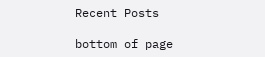Recent Posts

bottom of page